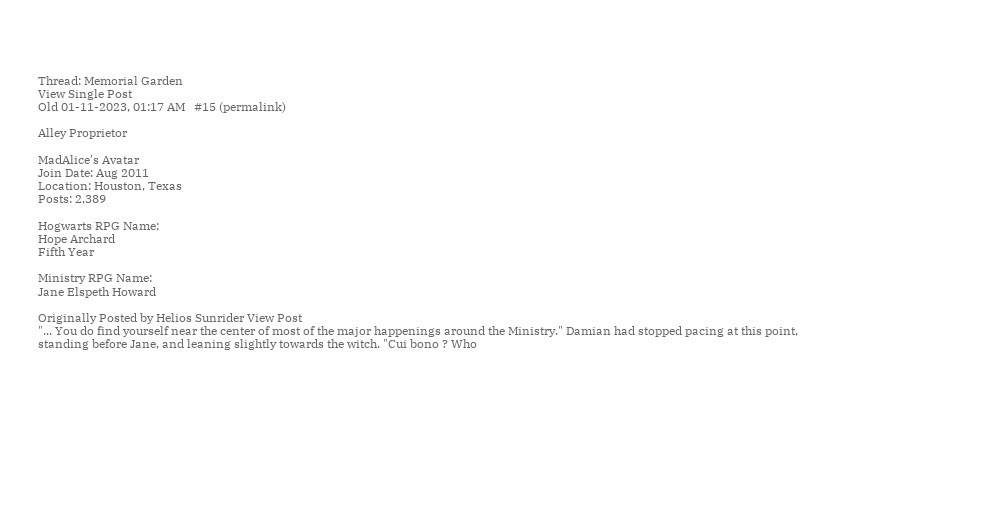Thread: Memorial Garden
View Single Post
Old 01-11-2023, 01:17 AM   #15 (permalink)

Alley Proprietor

MadAlice's Avatar
Join Date: Aug 2011
Location: Houston, Texas
Posts: 2,389

Hogwarts RPG Name:
Hope Archard
Fifth Year

Ministry RPG Name:
Jane Elspeth Howard

Originally Posted by Helios Sunrider View Post
"... You do find yourself near the center of most of the major happenings around the Ministry." Damian had stopped pacing at this point, standing before Jane, and leaning slightly towards the witch. "Cui bono ? Who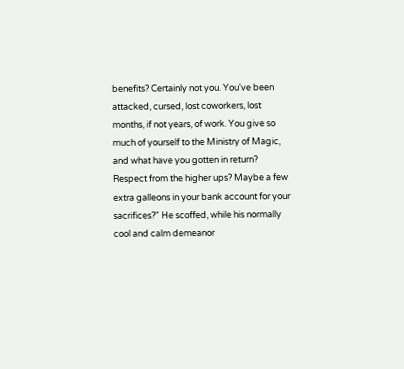benefits? Certainly not you. You've been attacked, cursed, lost coworkers, lost months, if not years, of work. You give so much of yourself to the Ministry of Magic, and what have you gotten in return? Respect from the higher ups? Maybe a few extra galleons in your bank account for your sacrifices?" He scoffed, while his normally cool and calm demeanor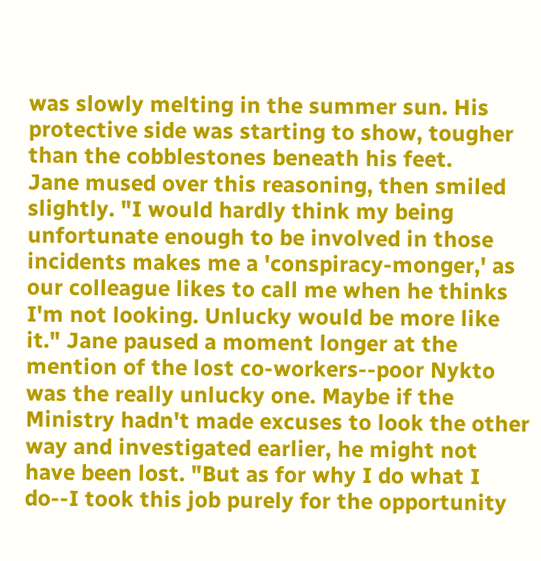was slowly melting in the summer sun. His protective side was starting to show, tougher than the cobblestones beneath his feet.
Jane mused over this reasoning, then smiled slightly. "I would hardly think my being unfortunate enough to be involved in those incidents makes me a 'conspiracy-monger,' as our colleague likes to call me when he thinks I'm not looking. Unlucky would be more like it." Jane paused a moment longer at the mention of the lost co-workers--poor Nykto was the really unlucky one. Maybe if the Ministry hadn't made excuses to look the other way and investigated earlier, he might not have been lost. "But as for why I do what I do--I took this job purely for the opportunity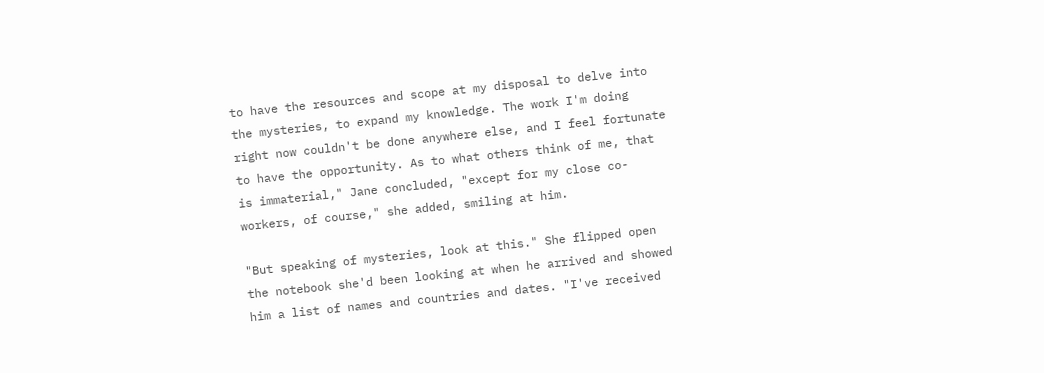to have the resources and scope at my disposal to delve into the mysteries, to expand my knowledge. The work I'm doing right now couldn't be done anywhere else, and I feel fortunate to have the opportunity. As to what others think of me, that is immaterial," Jane concluded, "except for my close co-workers, of course," she added, smiling at him.

"But speaking of mysteries, look at this." She flipped open the notebook she'd been looking at when he arrived and showed him a list of names and countries and dates. "I've received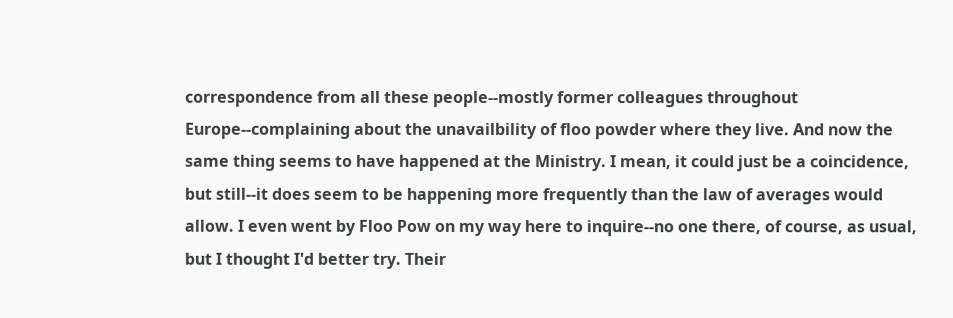correspondence from all these people--mostly former colleagues throughout Europe--complaining about the unavailbility of floo powder where they live. And now the same thing seems to have happened at the Ministry. I mean, it could just be a coincidence, but still--it does seem to be happening more frequently than the law of averages would allow. I even went by Floo Pow on my way here to inquire--no one there, of course, as usual, but I thought I'd better try. Their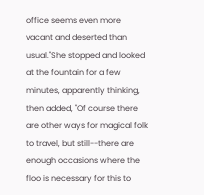office seems even more vacant and deserted than usual."She stopped and looked at the fountain for a few minutes, apparently thinking, then added, "Of course there are other ways for magical folk to travel, but still--there are enough occasions where the floo is necessary for this to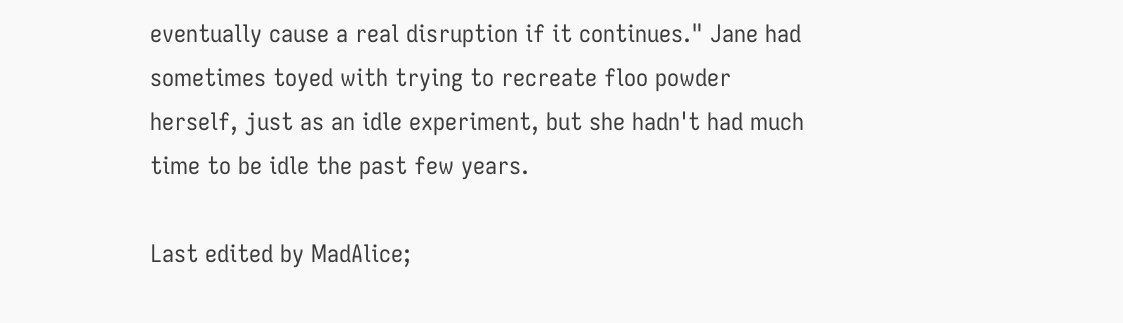eventually cause a real disruption if it continues." Jane had sometimes toyed with trying to recreate floo powder herself, just as an idle experiment, but she hadn't had much time to be idle the past few years.

Last edited by MadAlice;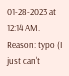01-28-2023 at 12:14 AM. Reason: typo (I just can't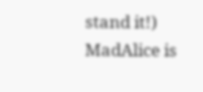stand it!)
MadAlice is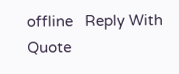offline   Reply With Quote